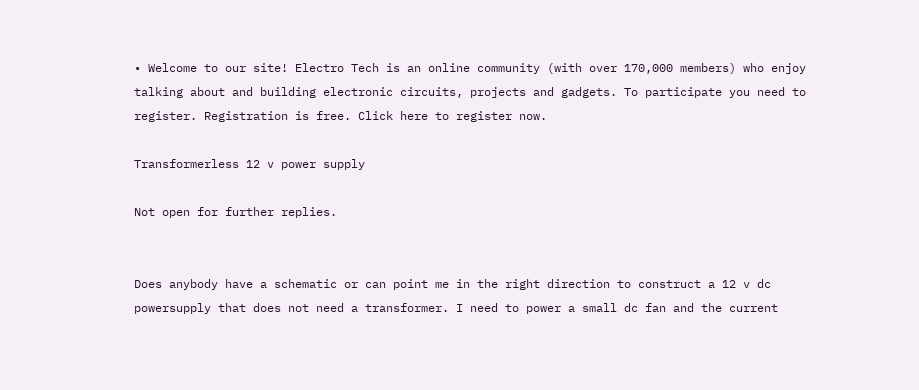• Welcome to our site! Electro Tech is an online community (with over 170,000 members) who enjoy talking about and building electronic circuits, projects and gadgets. To participate you need to register. Registration is free. Click here to register now.

Transformerless 12 v power supply

Not open for further replies.


Does anybody have a schematic or can point me in the right direction to construct a 12 v dc powersupply that does not need a transformer. I need to power a small dc fan and the current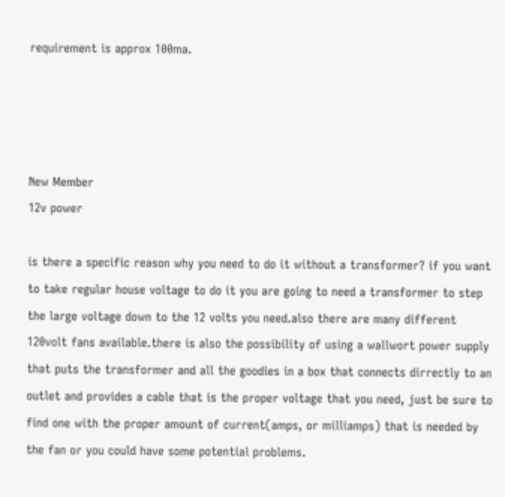requirement is approx 100ma.




New Member
12v power

is there a specific reason why you need to do it without a transformer? if you want to take regular house voltage to do it you are going to need a transformer to step the large voltage down to the 12 volts you need.also there are many different 120volt fans available.there is also the possibility of using a wallwort power supply that puts the transformer and all the goodies in a box that connects dirrectly to an outlet and provides a cable that is the proper voltage that you need, just be sure to find one with the proper amount of current(amps, or milliamps) that is needed by the fan or you could have some potential problems.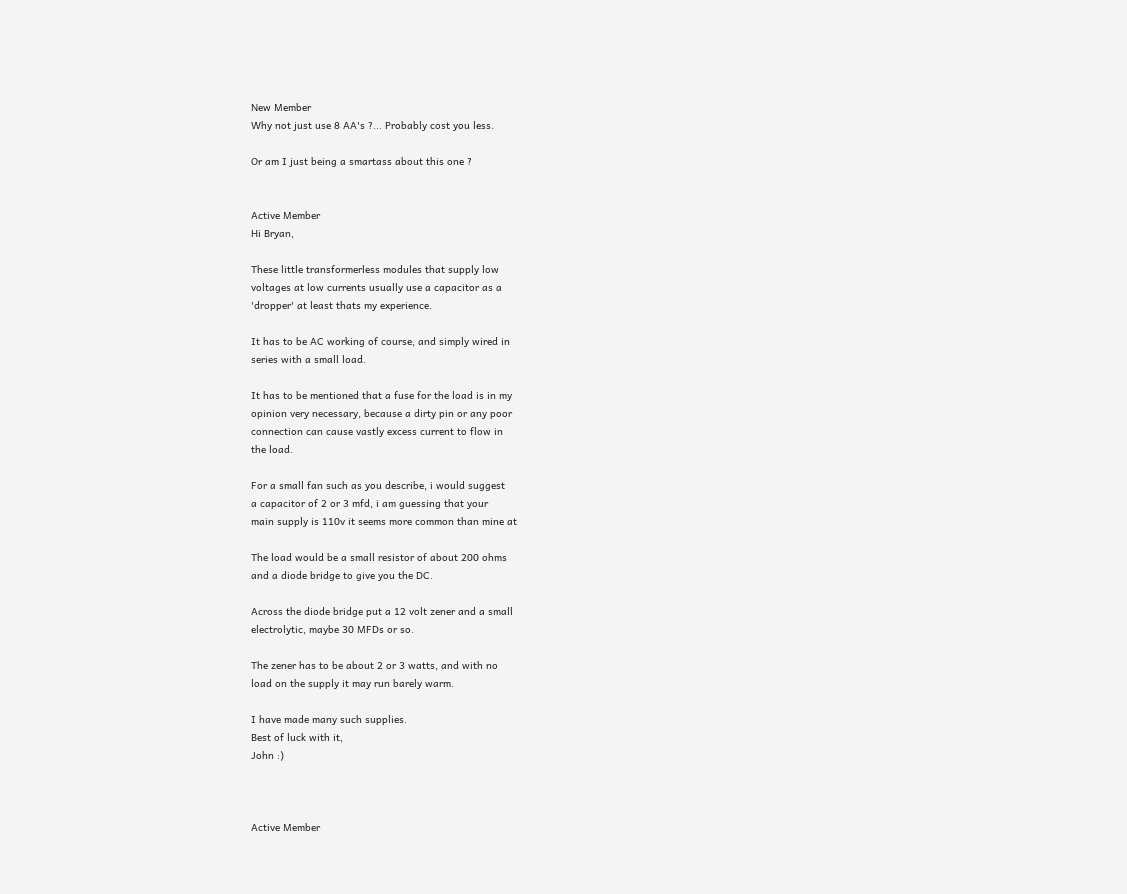New Member
Why not just use 8 AA's ?... Probably cost you less.

Or am I just being a smartass about this one ?


Active Member
Hi Bryan,

These little transformerless modules that supply low
voltages at low currents usually use a capacitor as a
'dropper' at least thats my experience.

It has to be AC working of course, and simply wired in
series with a small load.

It has to be mentioned that a fuse for the load is in my
opinion very necessary, because a dirty pin or any poor
connection can cause vastly excess current to flow in
the load.

For a small fan such as you describe, i would suggest
a capacitor of 2 or 3 mfd, i am guessing that your
main supply is 110v it seems more common than mine at

The load would be a small resistor of about 200 ohms
and a diode bridge to give you the DC.

Across the diode bridge put a 12 volt zener and a small
electrolytic, maybe 30 MFDs or so.

The zener has to be about 2 or 3 watts, and with no
load on the supply it may run barely warm.

I have made many such supplies.
Best of luck with it,
John :)



Active Member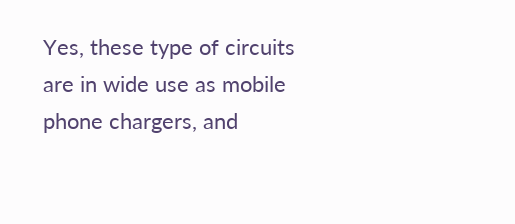Yes, these type of circuits are in wide use as mobile
phone chargers, and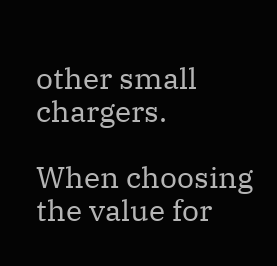other small chargers.

When choosing the value for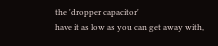the 'dropper capacitor'
have it as low as you can get away with,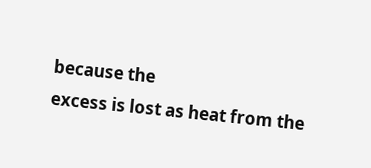because the
excess is lost as heat from the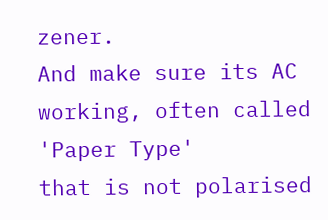zener.
And make sure its AC working, often called 'Paper Type'
that is not polarised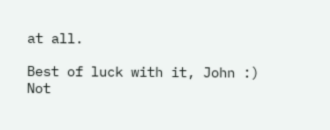at all.

Best of luck with it, John :)
Not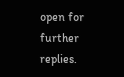open for further replies.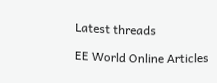Latest threads

EE World Online Articles